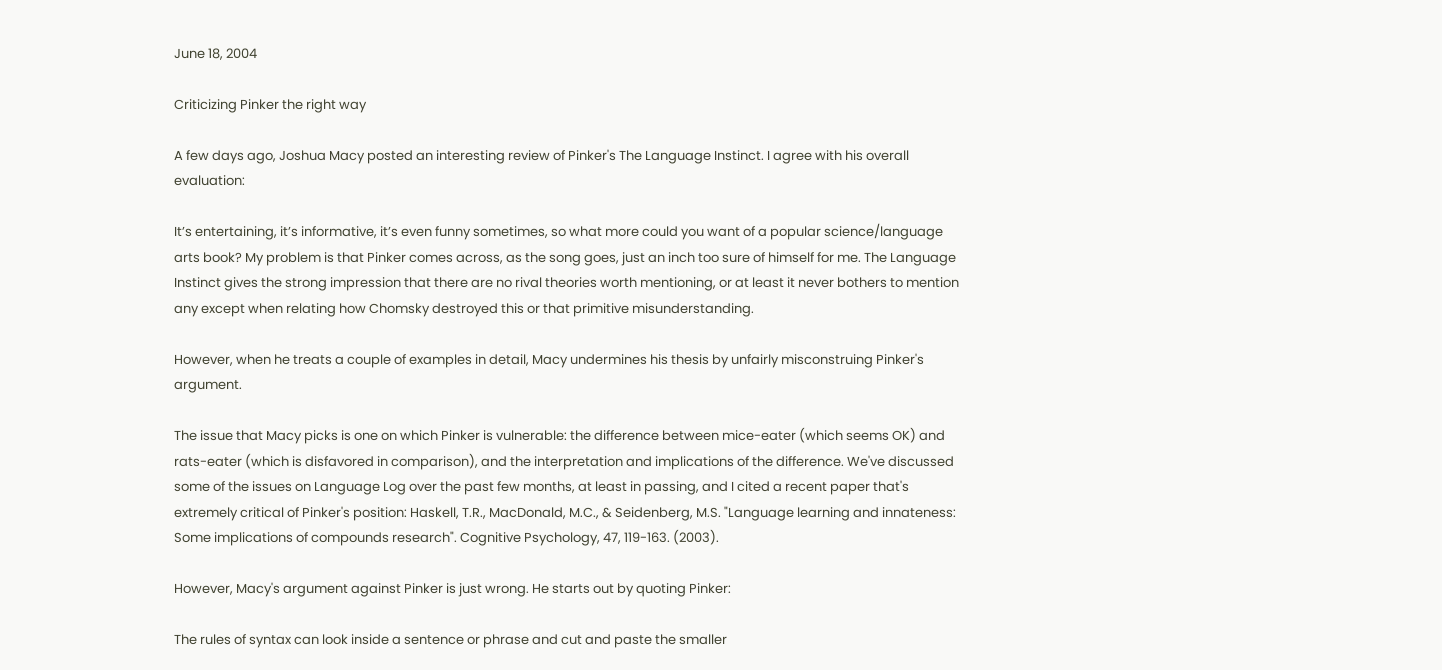June 18, 2004

Criticizing Pinker the right way

A few days ago, Joshua Macy posted an interesting review of Pinker's The Language Instinct. I agree with his overall evaluation:

It’s entertaining, it’s informative, it’s even funny sometimes, so what more could you want of a popular science/language arts book? My problem is that Pinker comes across, as the song goes, just an inch too sure of himself for me. The Language Instinct gives the strong impression that there are no rival theories worth mentioning, or at least it never bothers to mention any except when relating how Chomsky destroyed this or that primitive misunderstanding.

However, when he treats a couple of examples in detail, Macy undermines his thesis by unfairly misconstruing Pinker's argument.

The issue that Macy picks is one on which Pinker is vulnerable: the difference between mice-eater (which seems OK) and rats-eater (which is disfavored in comparison), and the interpretation and implications of the difference. We've discussed some of the issues on Language Log over the past few months, at least in passing, and I cited a recent paper that's extremely critical of Pinker's position: Haskell, T.R., MacDonald, M.C., & Seidenberg, M.S. "Language learning and innateness: Some implications of compounds research". Cognitive Psychology, 47, 119-163. (2003).

However, Macy's argument against Pinker is just wrong. He starts out by quoting Pinker:

The rules of syntax can look inside a sentence or phrase and cut and paste the smaller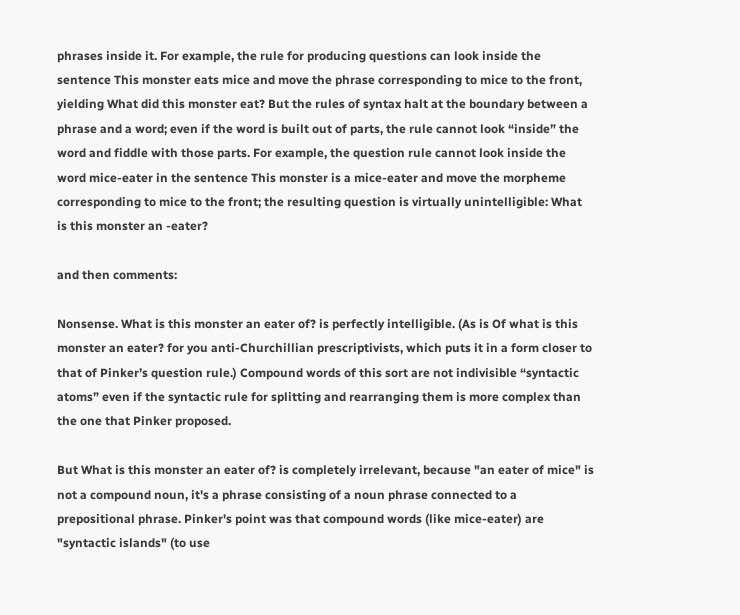phrases inside it. For example, the rule for producing questions can look inside the sentence This monster eats mice and move the phrase corresponding to mice to the front, yielding What did this monster eat? But the rules of syntax halt at the boundary between a phrase and a word; even if the word is built out of parts, the rule cannot look “inside” the word and fiddle with those parts. For example, the question rule cannot look inside the word mice-eater in the sentence This monster is a mice-eater and move the morpheme corresponding to mice to the front; the resulting question is virtually unintelligible: What is this monster an -eater?

and then comments:

Nonsense. What is this monster an eater of? is perfectly intelligible. (As is Of what is this monster an eater? for you anti-Churchillian prescriptivists, which puts it in a form closer to that of Pinker’s question rule.) Compound words of this sort are not indivisible “syntactic atoms” even if the syntactic rule for splitting and rearranging them is more complex than the one that Pinker proposed.

But What is this monster an eater of? is completely irrelevant, because "an eater of mice" is not a compound noun, it's a phrase consisting of a noun phrase connected to a prepositional phrase. Pinker's point was that compound words (like mice-eater) are "syntactic islands" (to use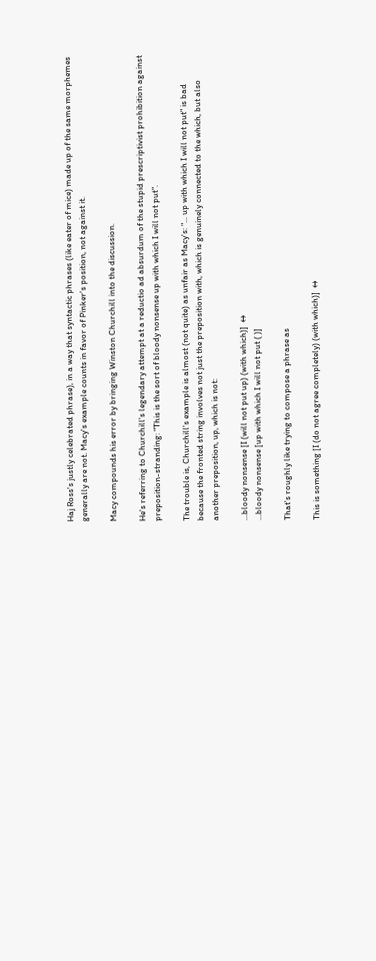Haj Ross's justly celebrated phrase), in a way that syntactic phrases (like eater of mice) made up of the same morphemes generally are not. Macy's example counts in favor of Pinker's position, not against it.

Macy compounds his error by bringing Winston Churchill into the discussion.

He's referring to Churchill's legendary attempt at a reductio ad absurdum of the stupid prescriptivist prohibition against preposition-stranding: "This is the sort of bloody nonsense up with which I will not put".

The trouble is, Churchill's example is almost (not quite) as unfair as Macy's: "... up with which I will not put" is bad because the fronted string involves not just the preposition with, which is genuinely connected to the which, but also another preposition, up, which is not:

...bloody nonsense [I (will not put up) (with which)]  ↔
...bloody nonsense [up with which I will not put ( )]

That's roughly like trying to compose a phrase as

This is something [I (do not agree completely) (with which)]  ↔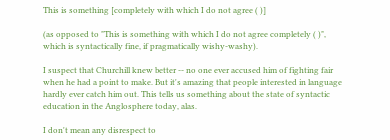This is something [completely with which I do not agree ( )]

(as opposed to "This is something with which I do not agree completely ( )", which is syntactically fine, if pragmatically wishy-washy).

I suspect that Churchill knew better -- no one ever accused him of fighting fair when he had a point to make. But it's amazing that people interested in language hardly ever catch him out. This tells us something about the state of syntactic education in the Anglosphere today, alas.

I don't mean any disrespect to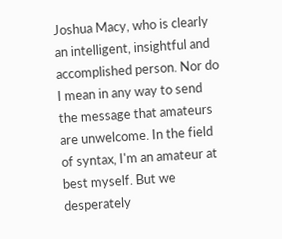Joshua Macy, who is clearly an intelligent, insightful and accomplished person. Nor do I mean in any way to send the message that amateurs are unwelcome. In the field of syntax, I'm an amateur at best myself. But we desperately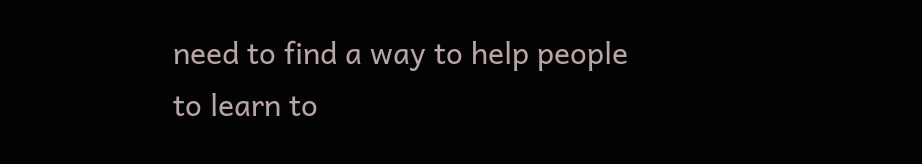need to find a way to help people to learn to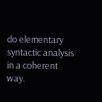do elementary syntactic analysis in a coherent way.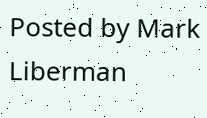Posted by Mark Liberman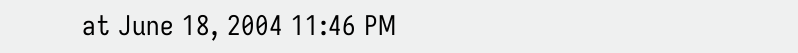at June 18, 2004 11:46 PM